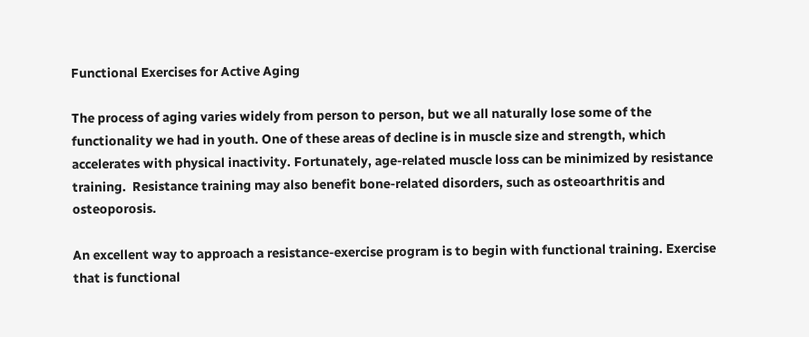Functional Exercises for Active Aging

The process of aging varies widely from person to person, but we all naturally lose some of the functionality we had in youth. One of these areas of decline is in muscle size and strength, which accelerates with physical inactivity. Fortunately, age-related muscle loss can be minimized by resistance training.  Resistance training may also benefit bone-related disorders, such as osteoarthritis and osteoporosis.

An excellent way to approach a resistance-exercise program is to begin with functional training. Exercise that is functional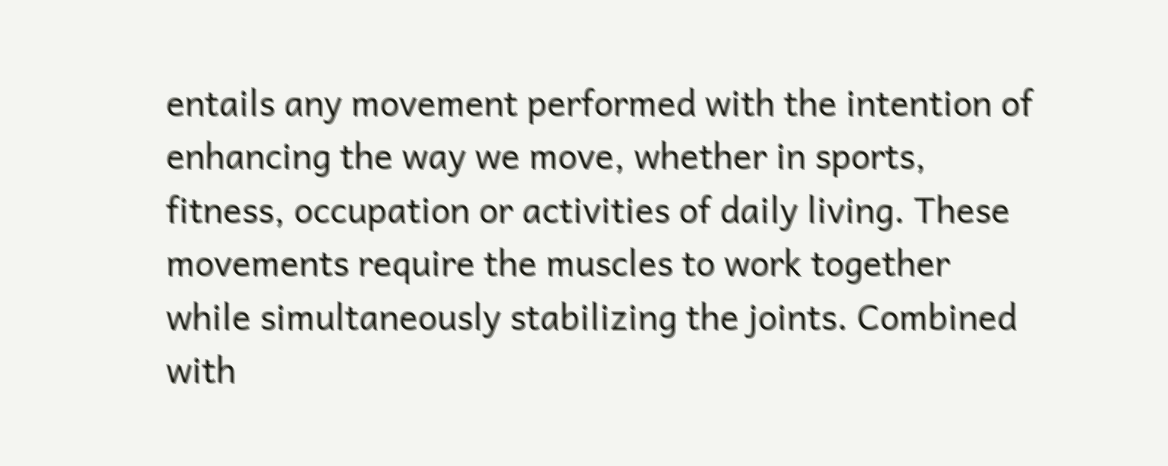entails any movement performed with the intention of enhancing the way we move, whether in sports, fitness, occupation or activities of daily living. These movements require the muscles to work together while simultaneously stabilizing the joints. Combined with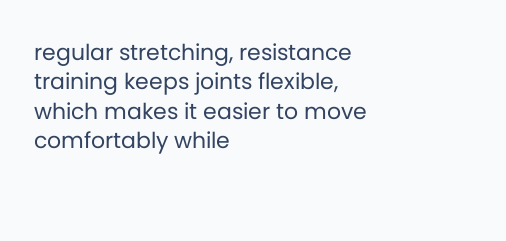regular stretching, resistance training keeps joints flexible, which makes it easier to move comfortably while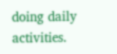doing daily activities.